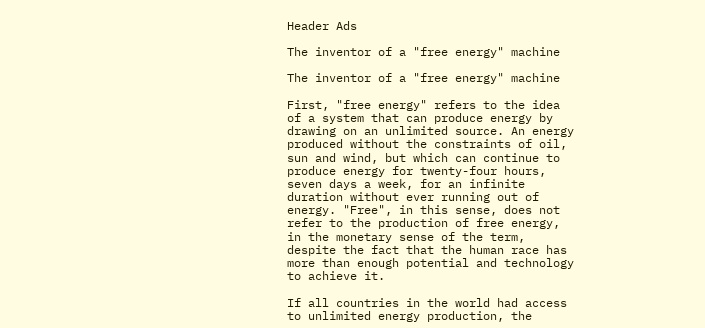Header Ads

The inventor of a "free energy" machine

The inventor of a "free energy" machine

First, "free energy" refers to the idea of a system that can produce energy by drawing on an unlimited source. An energy produced without the constraints of oil, sun and wind, but which can continue to produce energy for twenty-four hours, seven days a week, for an infinite duration without ever running out of energy. "Free", in this sense, does not refer to the production of free energy, in the monetary sense of the term, despite the fact that the human race has more than enough potential and technology to achieve it.

If all countries in the world had access to unlimited energy production, the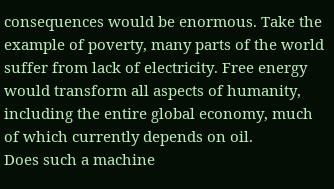consequences would be enormous. Take the example of poverty, many parts of the world suffer from lack of electricity. Free energy would transform all aspects of humanity, including the entire global economy, much of which currently depends on oil.
Does such a machine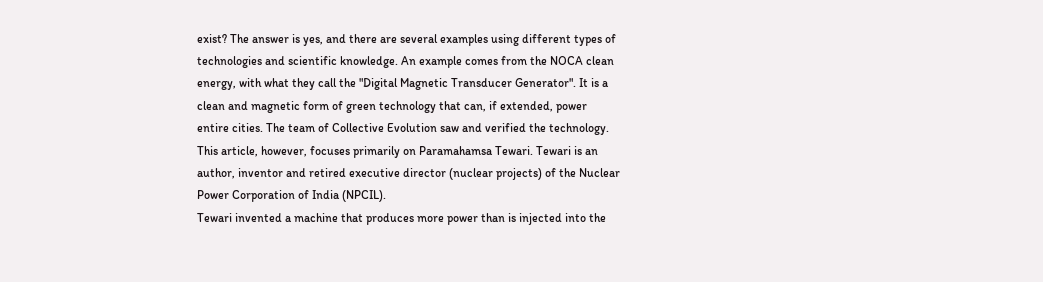exist? The answer is yes, and there are several examples using different types of technologies and scientific knowledge. An example comes from the NOCA clean energy, with what they call the "Digital Magnetic Transducer Generator". It is a clean and magnetic form of green technology that can, if extended, power entire cities. The team of Collective Evolution saw and verified the technology.
This article, however, focuses primarily on Paramahamsa Tewari. Tewari is an author, inventor and retired executive director (nuclear projects) of the Nuclear Power Corporation of India (NPCIL).
Tewari invented a machine that produces more power than is injected into the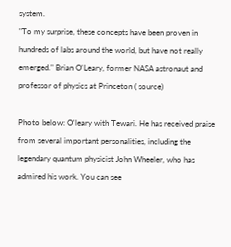system.
"To my surprise, these concepts have been proven in hundreds of labs around the world, but have not really emerged." Brian O'Leary, former NASA astronaut and professor of physics at Princeton ( source)

Photo below: O'leary with Tewari. He has received praise from several important personalities, including the legendary quantum physicist John Wheeler, who has admired his work. You can see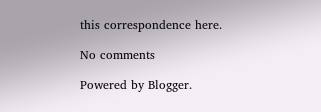this correspondence here.

No comments

Powered by Blogger.